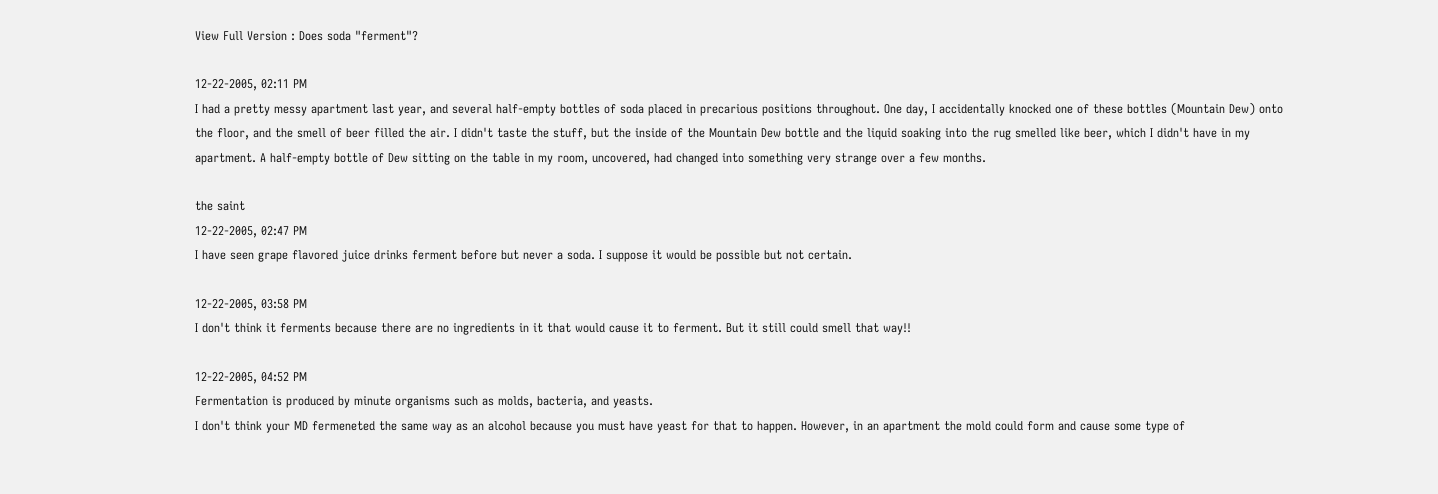View Full Version : Does soda "ferment"?

12-22-2005, 02:11 PM
I had a pretty messy apartment last year, and several half-empty bottles of soda placed in precarious positions throughout. One day, I accidentally knocked one of these bottles (Mountain Dew) onto the floor, and the smell of beer filled the air. I didn't taste the stuff, but the inside of the Mountain Dew bottle and the liquid soaking into the rug smelled like beer, which I didn't have in my apartment. A half-empty bottle of Dew sitting on the table in my room, uncovered, had changed into something very strange over a few months.

the saint
12-22-2005, 02:47 PM
I have seen grape flavored juice drinks ferment before but never a soda. I suppose it would be possible but not certain.

12-22-2005, 03:58 PM
I don't think it ferments because there are no ingredients in it that would cause it to ferment. But it still could smell that way!!

12-22-2005, 04:52 PM
Fermentation is produced by minute organisms such as molds, bacteria, and yeasts.
I don't think your MD fermeneted the same way as an alcohol because you must have yeast for that to happen. However, in an apartment the mold could form and cause some type of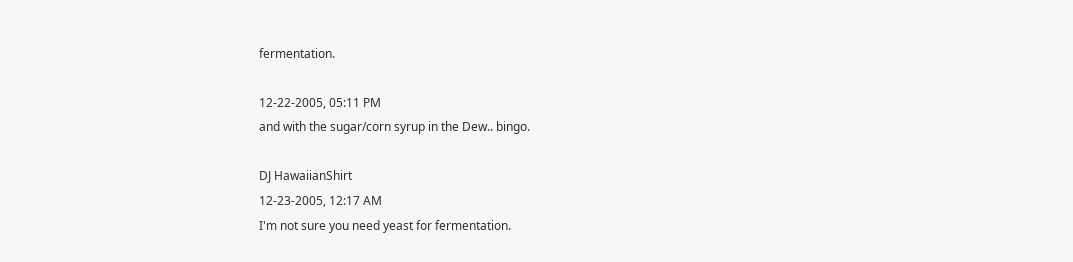fermentation.

12-22-2005, 05:11 PM
and with the sugar/corn syrup in the Dew.. bingo.

DJ HawaiianShirt
12-23-2005, 12:17 AM
I'm not sure you need yeast for fermentation.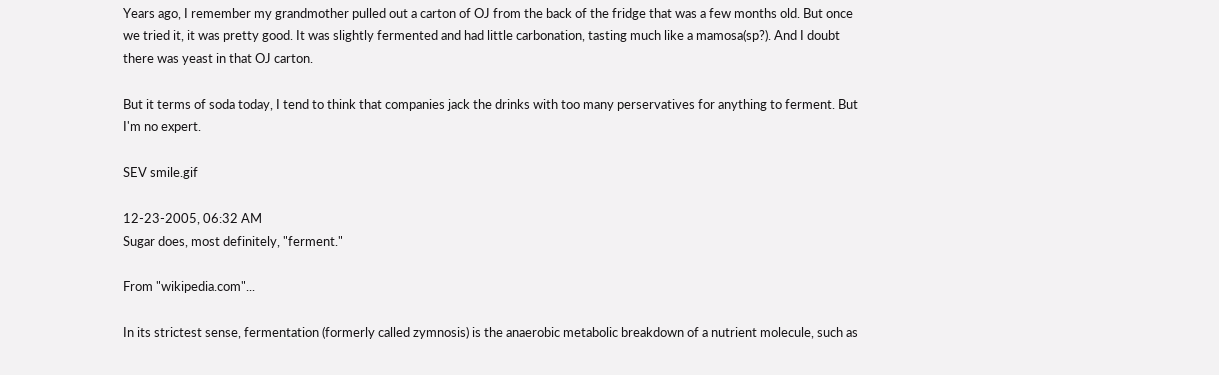Years ago, I remember my grandmother pulled out a carton of OJ from the back of the fridge that was a few months old. But once we tried it, it was pretty good. It was slightly fermented and had little carbonation, tasting much like a mamosa(sp?). And I doubt there was yeast in that OJ carton.

But it terms of soda today, I tend to think that companies jack the drinks with too many perservatives for anything to ferment. But I'm no expert.

SEV smile.gif

12-23-2005, 06:32 AM
Sugar does, most definitely, "ferment."

From "wikipedia.com"...

In its strictest sense, fermentation (formerly called zymnosis) is the anaerobic metabolic breakdown of a nutrient molecule, such as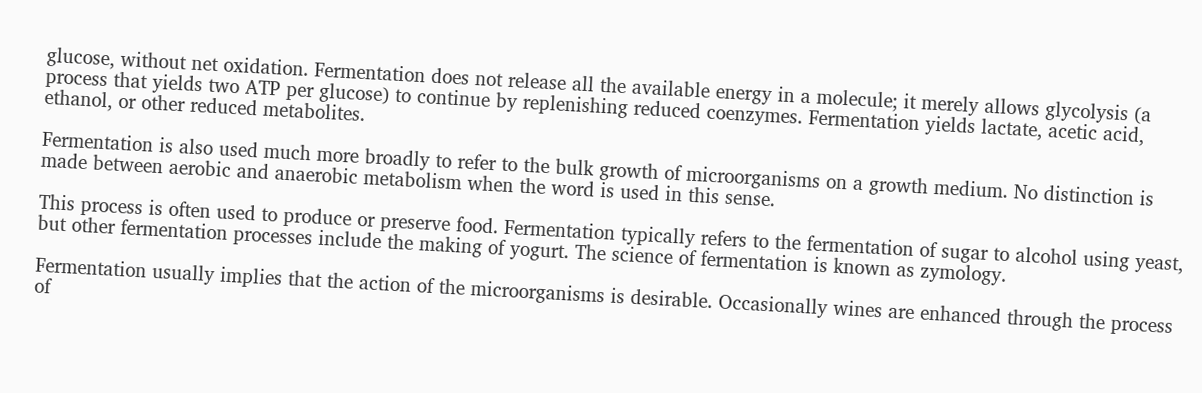glucose, without net oxidation. Fermentation does not release all the available energy in a molecule; it merely allows glycolysis (a process that yields two ATP per glucose) to continue by replenishing reduced coenzymes. Fermentation yields lactate, acetic acid, ethanol, or other reduced metabolites.

Fermentation is also used much more broadly to refer to the bulk growth of microorganisms on a growth medium. No distinction is made between aerobic and anaerobic metabolism when the word is used in this sense.

This process is often used to produce or preserve food. Fermentation typically refers to the fermentation of sugar to alcohol using yeast, but other fermentation processes include the making of yogurt. The science of fermentation is known as zymology.

Fermentation usually implies that the action of the microorganisms is desirable. Occasionally wines are enhanced through the process of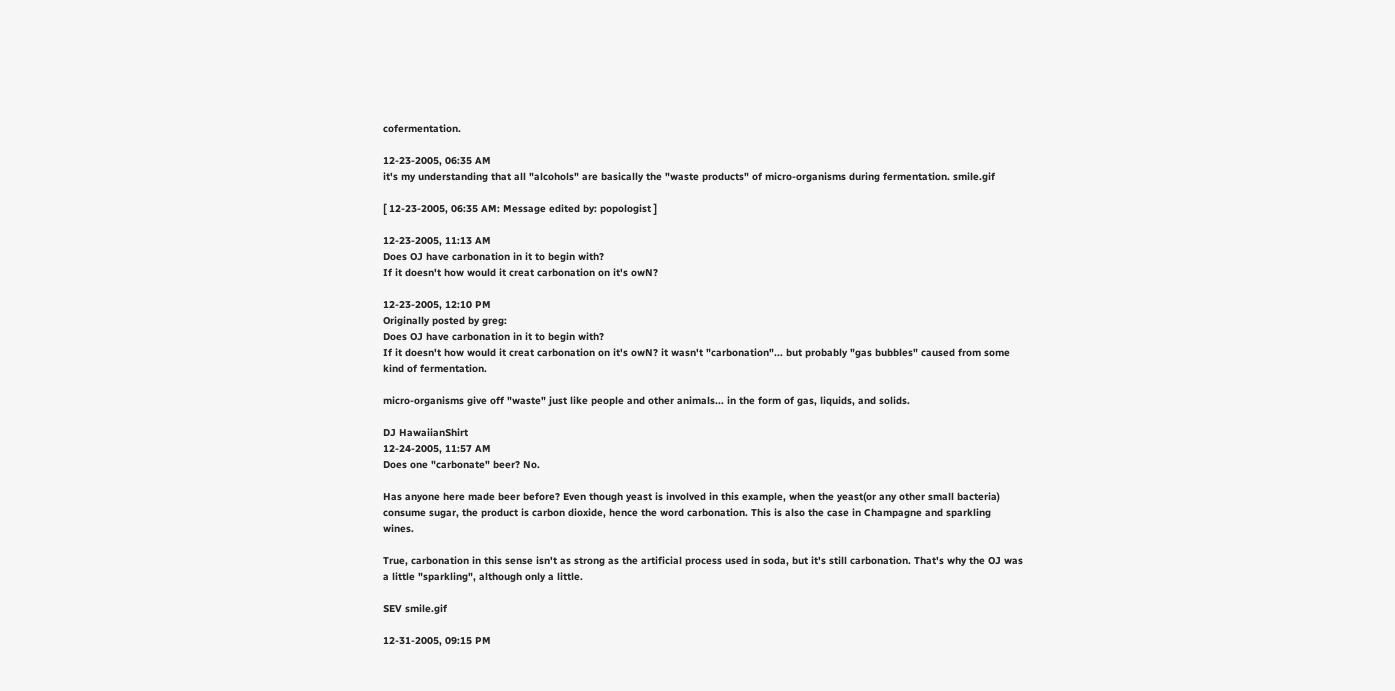cofermentation.

12-23-2005, 06:35 AM
it's my understanding that all "alcohols" are basically the "waste products" of micro-organisms during fermentation. smile.gif

[ 12-23-2005, 06:35 AM: Message edited by: popologist ]

12-23-2005, 11:13 AM
Does OJ have carbonation in it to begin with?
If it doesn't how would it creat carbonation on it's owN?

12-23-2005, 12:10 PM
Originally posted by greg:
Does OJ have carbonation in it to begin with?
If it doesn't how would it creat carbonation on it's owN? it wasn't "carbonation"... but probably "gas bubbles" caused from some kind of fermentation.

micro-organisms give off "waste" just like people and other animals... in the form of gas, liquids, and solids.

DJ HawaiianShirt
12-24-2005, 11:57 AM
Does one "carbonate" beer? No.

Has anyone here made beer before? Even though yeast is involved in this example, when the yeast(or any other small bacteria) consume sugar, the product is carbon dioxide, hence the word carbonation. This is also the case in Champagne and sparkling wines.

True, carbonation in this sense isn't as strong as the artificial process used in soda, but it's still carbonation. That's why the OJ was a little "sparkling", although only a little.

SEV smile.gif

12-31-2005, 09:15 PM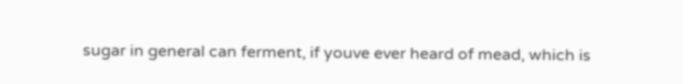sugar in general can ferment, if youve ever heard of mead, which is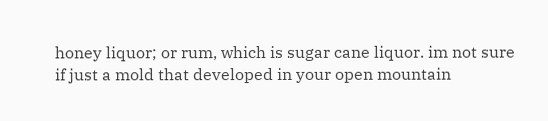honey liquor; or rum, which is sugar cane liquor. im not sure if just a mold that developed in your open mountain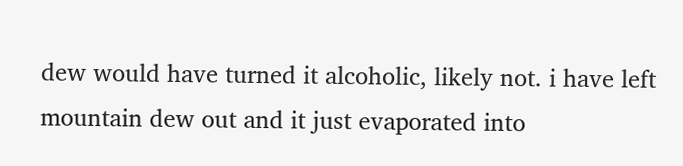dew would have turned it alcoholic, likely not. i have left mountain dew out and it just evaporated into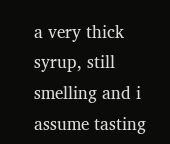a very thick syrup, still smelling and i assume tasting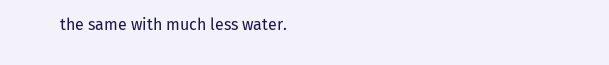the same with much less water.